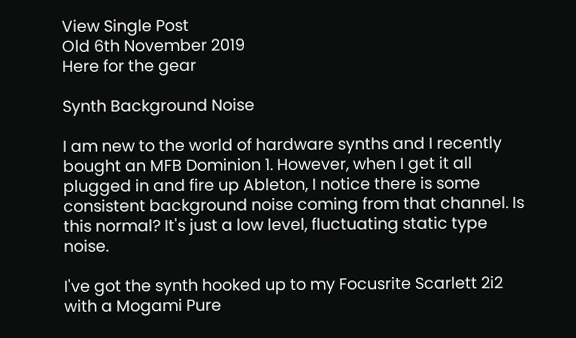View Single Post
Old 6th November 2019
Here for the gear

Synth Background Noise

I am new to the world of hardware synths and I recently bought an MFB Dominion 1. However, when I get it all plugged in and fire up Ableton, I notice there is some consistent background noise coming from that channel. Is this normal? It's just a low level, fluctuating static type noise.

I've got the synth hooked up to my Focusrite Scarlett 2i2 with a Mogami Pure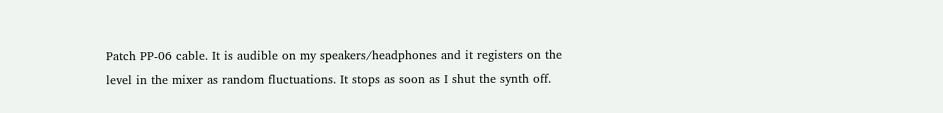Patch PP-06 cable. It is audible on my speakers/headphones and it registers on the level in the mixer as random fluctuations. It stops as soon as I shut the synth off.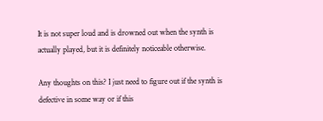It is not super loud and is drowned out when the synth is actually played, but it is definitely noticeable otherwise.

Any thoughts on this? I just need to figure out if the synth is defective in some way or if this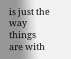is just the way things are with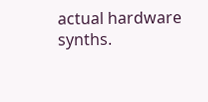actual hardware synths.